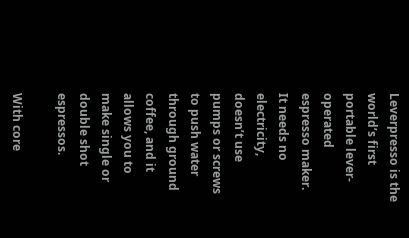Leverpresso is the world’s first portable lever-operated espresso maker. It needs no electricity, doesn’t use pumps or screws to push water through ground coffee, and it allows you to make single or double shot espressos.

With core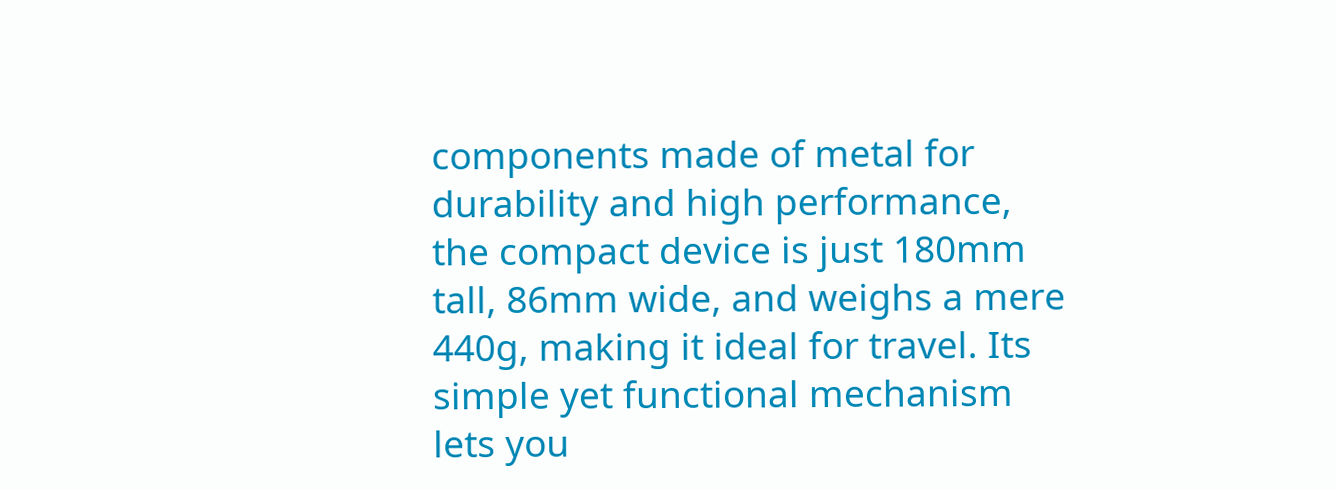components made of metal for durability and high performance, the compact device is just 180mm tall, 86mm wide, and weighs a mere 440g, making it ideal for travel. Its simple yet functional mechanism lets you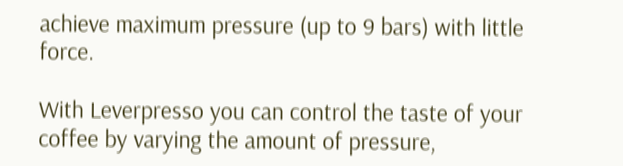achieve maximum pressure (up to 9 bars) with little force.

With Leverpresso you can control the taste of your coffee by varying the amount of pressure,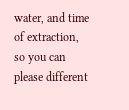water, and time of extraction, so you can please different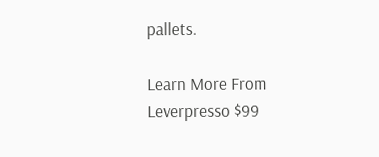pallets.

Learn More From Leverpresso $99